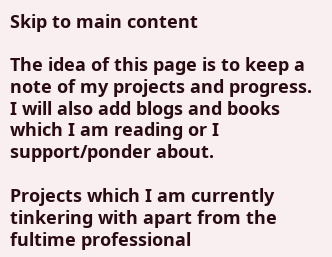Skip to main content

The idea of this page is to keep a note of my projects and progress. I will also add blogs and books which I am reading or I support/ponder about.

Projects which I am currently tinkering with apart from the fultime professional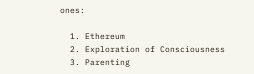ones:

  1. Ethereum
  2. Exploration of Consciousness
  3. Parenting